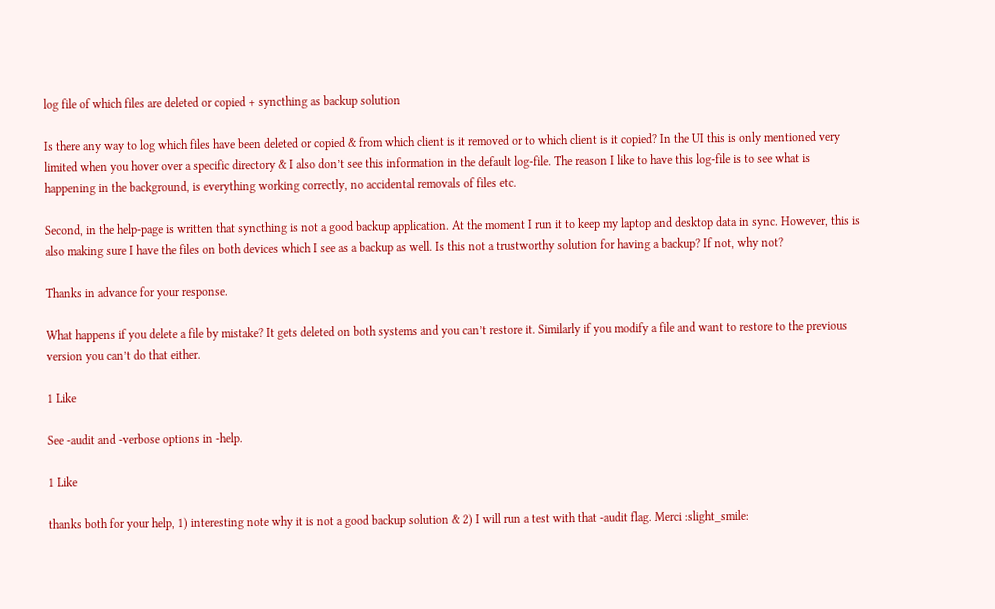log file of which files are deleted or copied + syncthing as backup solution

Is there any way to log which files have been deleted or copied & from which client is it removed or to which client is it copied? In the UI this is only mentioned very limited when you hover over a specific directory & I also don’t see this information in the default log-file. The reason I like to have this log-file is to see what is happening in the background, is everything working correctly, no accidental removals of files etc.

Second, in the help-page is written that syncthing is not a good backup application. At the moment I run it to keep my laptop and desktop data in sync. However, this is also making sure I have the files on both devices which I see as a backup as well. Is this not a trustworthy solution for having a backup? If not, why not?

Thanks in advance for your response.

What happens if you delete a file by mistake? It gets deleted on both systems and you can’t restore it. Similarly if you modify a file and want to restore to the previous version you can’t do that either.

1 Like

See -audit and -verbose options in -help.

1 Like

thanks both for your help, 1) interesting note why it is not a good backup solution & 2) I will run a test with that -audit flag. Merci :slight_smile: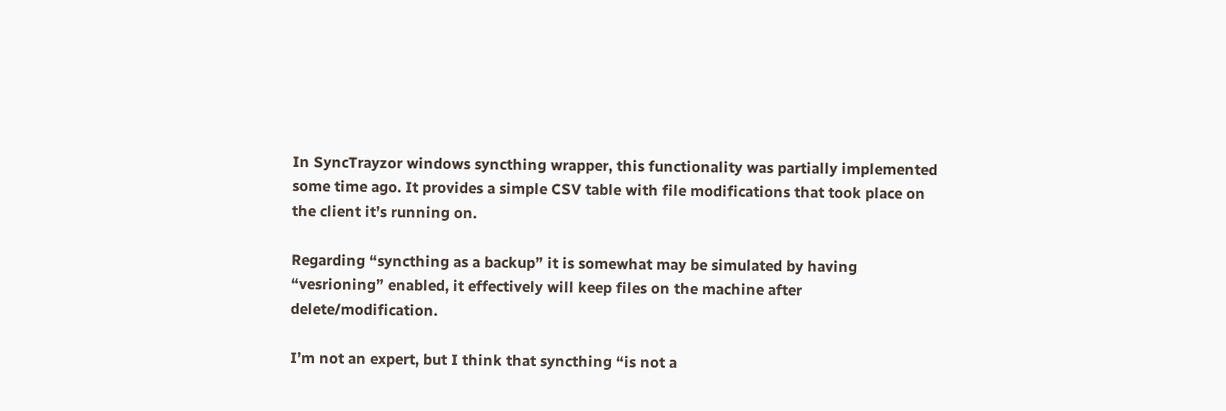In SyncTrayzor windows syncthing wrapper, this functionality was partially implemented some time ago. It provides a simple CSV table with file modifications that took place on the client it’s running on.

Regarding “syncthing as a backup” it is somewhat may be simulated by having “vesrioning” enabled, it effectively will keep files on the machine after delete/modification.

I’m not an expert, but I think that syncthing “is not a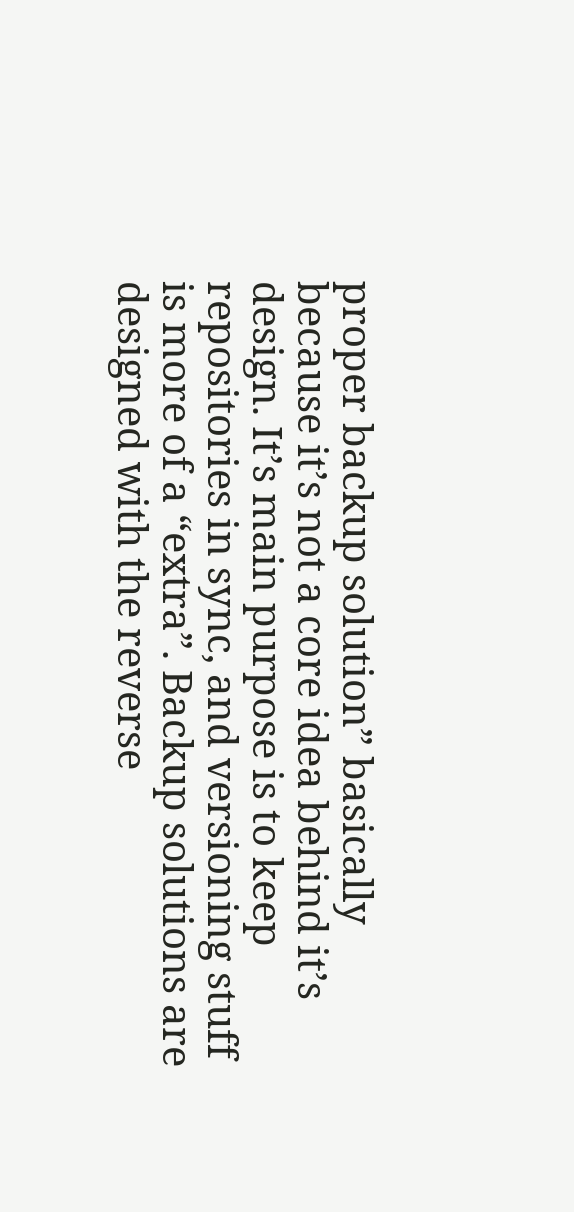proper backup solution” basically because it’s not a core idea behind it’s design. It’s main purpose is to keep repositories in sync, and versioning stuff is more of a “extra”. Backup solutions are designed with the reverse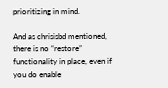prioritizing in mind.

And as chrisisbd mentioned, there is no “restore” functionality in place, even if you do enable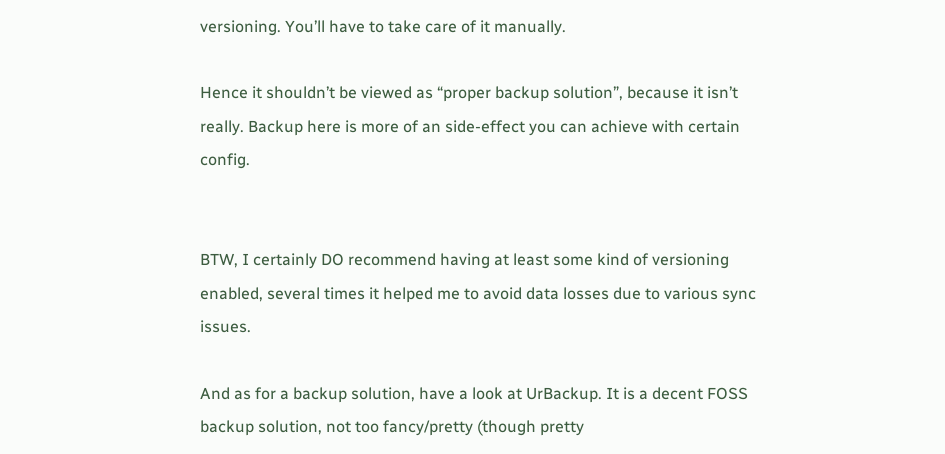versioning. You’ll have to take care of it manually.

Hence it shouldn’t be viewed as “proper backup solution”, because it isn’t really. Backup here is more of an side-effect you can achieve with certain config.


BTW, I certainly DO recommend having at least some kind of versioning enabled, several times it helped me to avoid data losses due to various sync issues.

And as for a backup solution, have a look at UrBackup. It is a decent FOSS backup solution, not too fancy/pretty (though pretty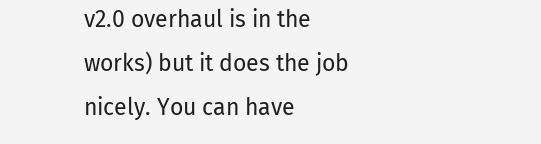v2.0 overhaul is in the works) but it does the job nicely. You can have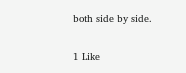both side by side.

1 Like